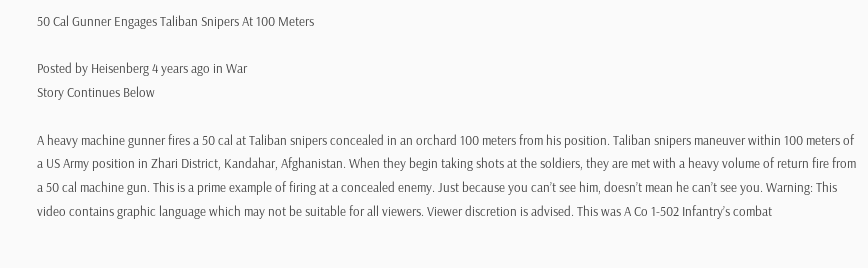50 Cal Gunner Engages Taliban Snipers At 100 Meters

Posted by Heisenberg 4 years ago in War
Story Continues Below

A heavy machine gunner fires a 50 cal at Taliban snipers concealed in an orchard 100 meters from his position. Taliban snipers maneuver within 100 meters of a US Army position in Zhari District, Kandahar, Afghanistan. When they begin taking shots at the soldiers, they are met with a heavy volume of return fire from a 50 cal machine gun. This is a prime example of firing at a concealed enemy. Just because you can’t see him, doesn’t mean he can’t see you. Warning: This video contains graphic language which may not be suitable for all viewers. Viewer discretion is advised. This was A Co 1-502 Infantry’s combat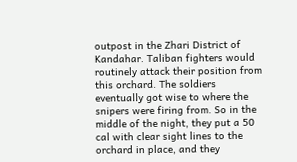outpost in the Zhari District of Kandahar. Taliban fighters would routinely attack their position from this orchard. The soldiers eventually got wise to where the snipers were firing from. So in the middle of the night, they put a 50 cal with clear sight lines to the orchard in place, and they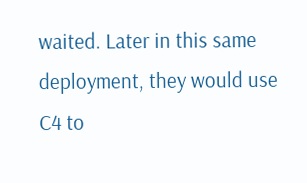waited. Later in this same deployment, they would use C4 to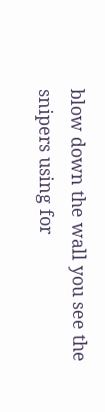blow down the wall you see the snipers using for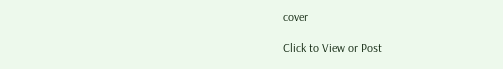cover

Click to View or Post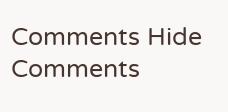Comments Hide Comments